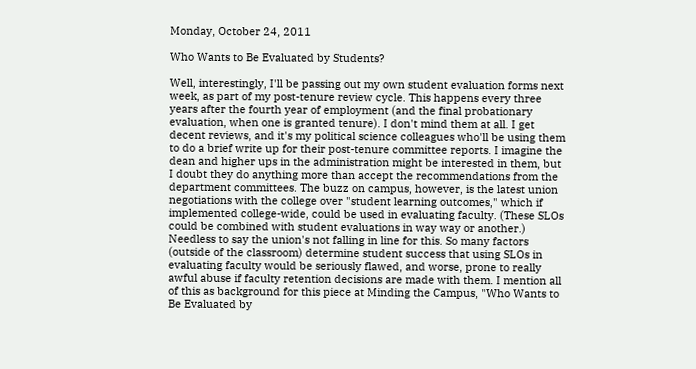Monday, October 24, 2011

Who Wants to Be Evaluated by Students?

Well, interestingly, I'll be passing out my own student evaluation forms next week, as part of my post-tenure review cycle. This happens every three years after the fourth year of employment (and the final probationary evaluation, when one is granted tenure). I don't mind them at all. I get decent reviews, and it's my political science colleagues who'll be using them to do a brief write up for their post-tenure committee reports. I imagine the dean and higher ups in the administration might be interested in them, but I doubt they do anything more than accept the recommendations from the department committees. The buzz on campus, however, is the latest union negotiations with the college over "student learning outcomes," which if implemented college-wide, could be used in evaluating faculty. (These SLOs could be combined with student evaluations in way way or another.) Needless to say the union's not falling in line for this. So many factors (outside of the classroom) determine student success that using SLOs in evaluating faculty would be seriously flawed, and worse, prone to really awful abuse if faculty retention decisions are made with them. I mention all of this as background for this piece at Minding the Campus, "Who Wants to Be Evaluated by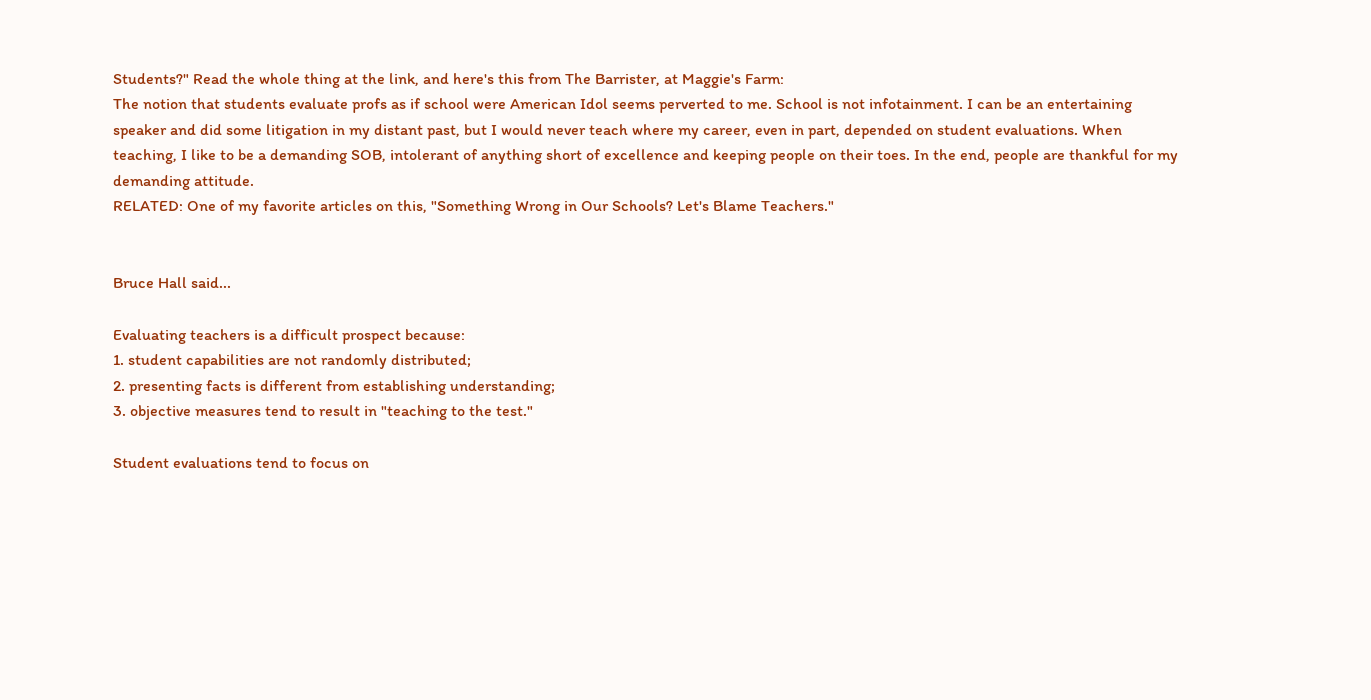Students?" Read the whole thing at the link, and here's this from The Barrister, at Maggie's Farm:
The notion that students evaluate profs as if school were American Idol seems perverted to me. School is not infotainment. I can be an entertaining speaker and did some litigation in my distant past, but I would never teach where my career, even in part, depended on student evaluations. When teaching, I like to be a demanding SOB, intolerant of anything short of excellence and keeping people on their toes. In the end, people are thankful for my demanding attitude.
RELATED: One of my favorite articles on this, "Something Wrong in Our Schools? Let's Blame Teachers."


Bruce Hall said...

Evaluating teachers is a difficult prospect because:
1. student capabilities are not randomly distributed;
2. presenting facts is different from establishing understanding;
3. objective measures tend to result in "teaching to the test."

Student evaluations tend to focus on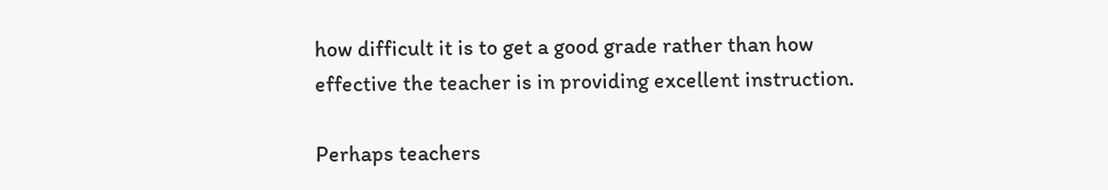how difficult it is to get a good grade rather than how effective the teacher is in providing excellent instruction.

Perhaps teachers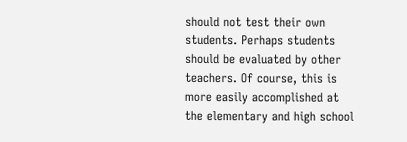should not test their own students. Perhaps students should be evaluated by other teachers. Of course, this is more easily accomplished at the elementary and high school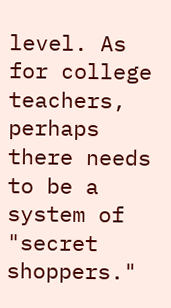level. As for college teachers, perhaps there needs to be a system of "secret shoppers."